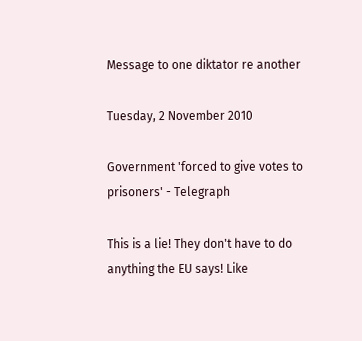Message to one diktator re another

Tuesday, 2 November 2010

Government 'forced to give votes to prisoners' - Telegraph

This is a lie! They don't have to do anything the EU says! Like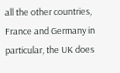all the other countries, France and Germany in particular, the UK does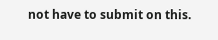not have to submit on this.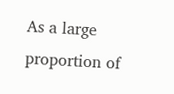As a large proportion of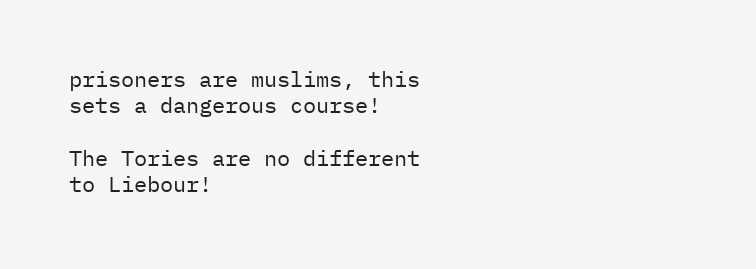prisoners are muslims, this sets a dangerous course!

The Tories are no different to Liebour!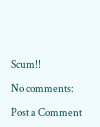Scum!!

No comments:

Post a Comment